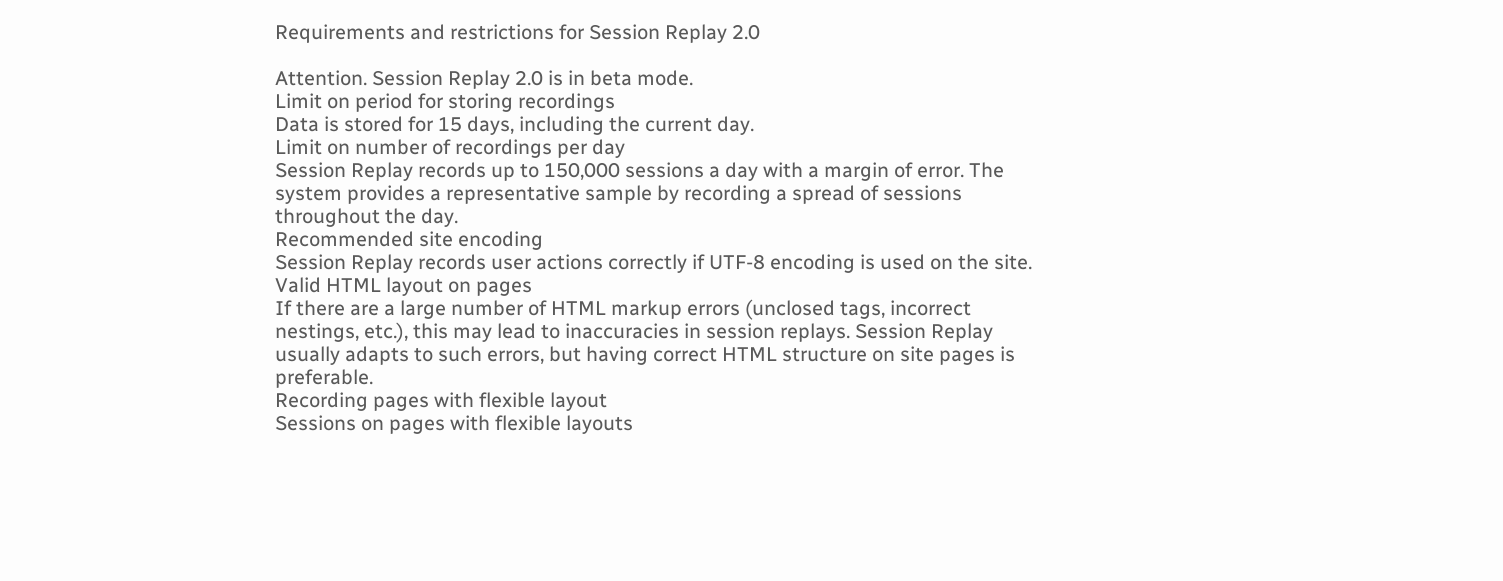Requirements and restrictions for Session Replay 2.0

Attention. Session Replay 2.0 is in beta mode.
Limit on period for storing recordings
Data is stored for 15 days, including the current day.
Limit on number of recordings per day
Session Replay records up to 150,000 sessions a day with a margin of error. The system provides a representative sample by recording a spread of sessions throughout the day.
Recommended site encoding
Session Replay records user actions correctly if UTF-8 encoding is used on the site.
Valid HTML layout on pages
If there are a large number of HTML markup errors (unclosed tags, incorrect nestings, etc.), this may lead to inaccuracies in session replays. Session Replay usually adapts to such errors, but having correct HTML structure on site pages is preferable.
Recording pages with flexible layout
Sessions on pages with flexible layouts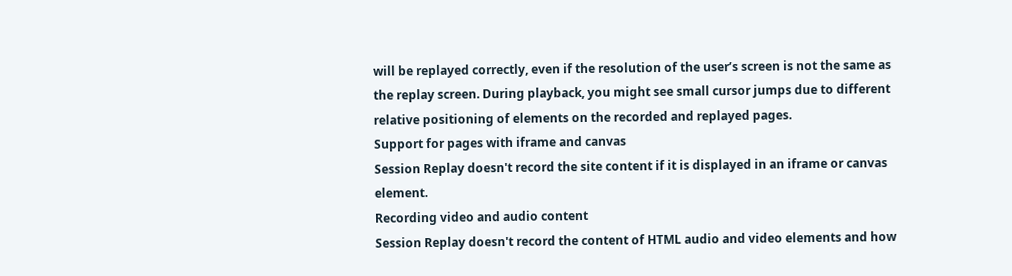will be replayed correctly, even if the resolution of the user’s screen is not the same as the replay screen. During playback, you might see small cursor jumps due to different relative positioning of elements on the recorded and replayed pages.
Support for pages with iframe and canvas
Session Replay doesn't record the site content if it is displayed in an iframe or canvas element.
Recording video and audio content
Session Replay doesn't record the content of HTML audio and video elements and how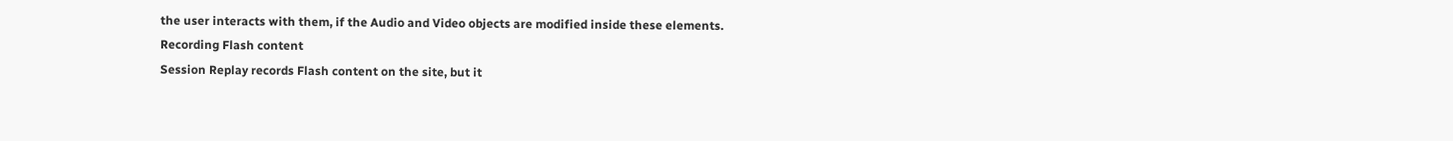the user interacts with them, if the Audio and Video objects are modified inside these elements.
Recording Flash content
Session Replay records Flash content on the site, but it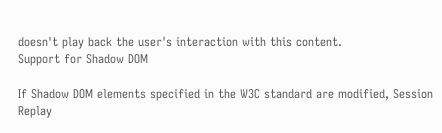doesn't play back the user's interaction with this content.
Support for Shadow DOM

If Shadow DOM elements specified in the W3C standard are modified, Session Replay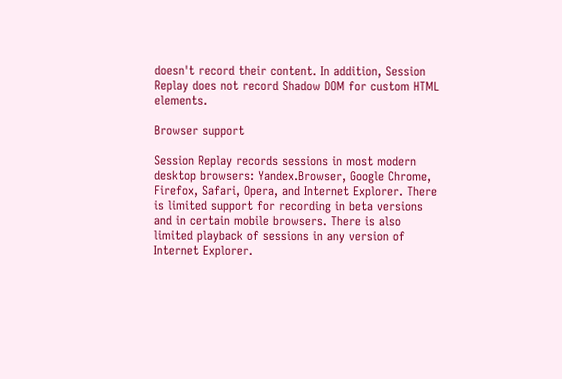doesn't record their content. In addition, Session Replay does not record Shadow DOM for custom HTML elements.

Browser support

Session Replay records sessions in most modern desktop browsers: Yandex.Browser, Google Chrome, Firefox, Safari, Opera, and Internet Explorer. There is limited support for recording in beta versions and in certain mobile browsers. There is also limited playback of sessions in any version of Internet Explorer.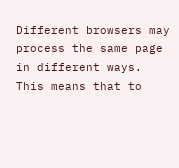Different browsers may process the same page in different ways. This means that to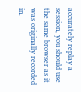accurately replay a session, you should use the same browser as it was originally recorded in.